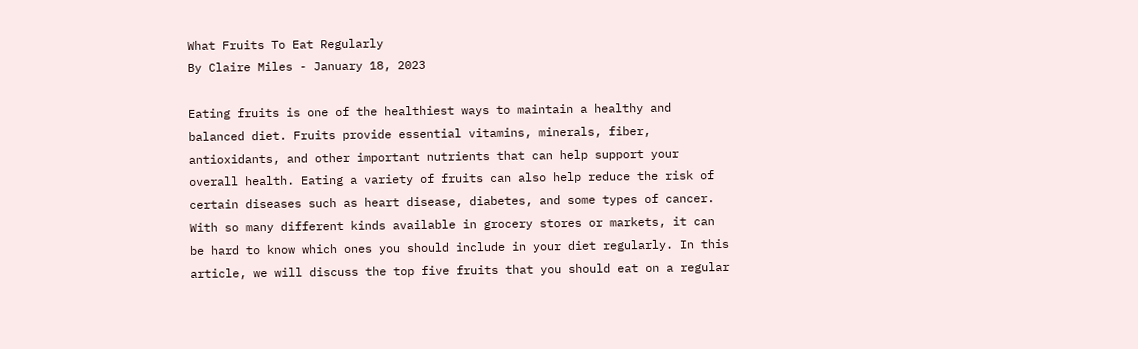What Fruits To Eat Regularly
By Claire Miles - January 18, 2023

Eating fruits is one of the healthiest ways to maintain a healthy and balanced diet. Fruits provide essential vitamins, minerals, fiber, antioxidants, and other important nutrients that can help support your overall health. Eating a variety of fruits can also help reduce the risk of certain diseases such as heart disease, diabetes, and some types of cancer. With so many different kinds available in grocery stores or markets, it can be hard to know which ones you should include in your diet regularly. In this article, we will discuss the top five fruits that you should eat on a regular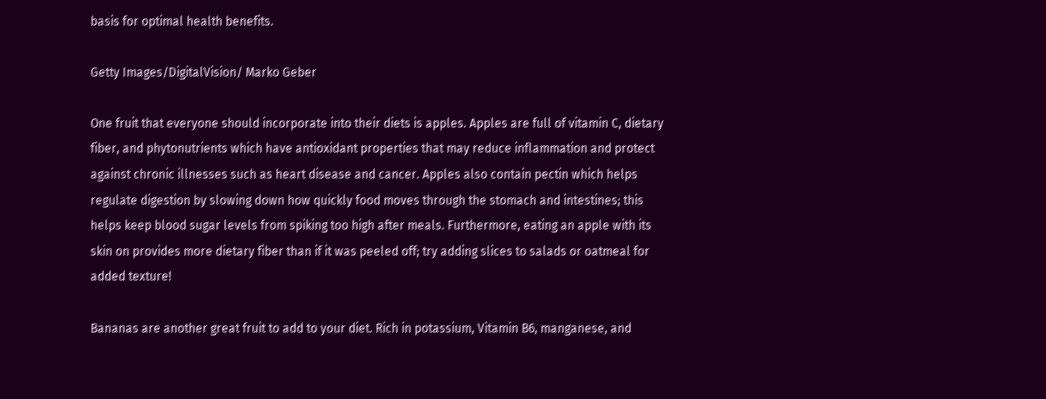basis for optimal health benefits.

Getty Images/DigitalVision/ Marko Geber

One fruit that everyone should incorporate into their diets is apples. Apples are full of vitamin C, dietary fiber, and phytonutrients which have antioxidant properties that may reduce inflammation and protect against chronic illnesses such as heart disease and cancer. Apples also contain pectin which helps regulate digestion by slowing down how quickly food moves through the stomach and intestines; this helps keep blood sugar levels from spiking too high after meals. Furthermore, eating an apple with its skin on provides more dietary fiber than if it was peeled off; try adding slices to salads or oatmeal for added texture!

Bananas are another great fruit to add to your diet. Rich in potassium, Vitamin B6, manganese, and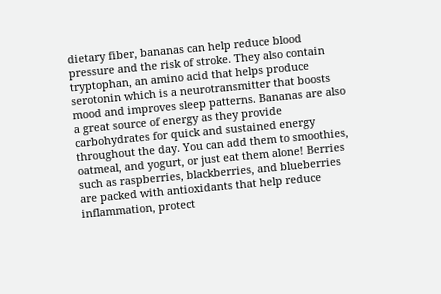dietary fiber, bananas can help reduce blood pressure and the risk of stroke. They also contain tryptophan, an amino acid that helps produce serotonin which is a neurotransmitter that boosts mood and improves sleep patterns. Bananas are also a great source of energy as they provide carbohydrates for quick and sustained energy throughout the day. You can add them to smoothies, oatmeal, and yogurt, or just eat them alone! Berries such as raspberries, blackberries, and blueberries are packed with antioxidants that help reduce inflammation, protect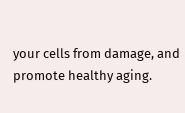your cells from damage, and promote healthy aging.